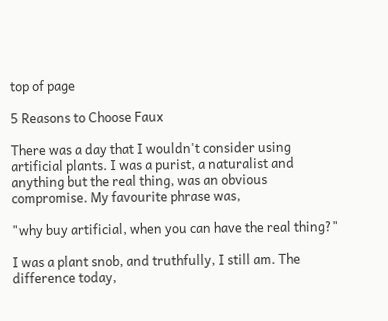top of page

5 Reasons to Choose Faux

There was a day that I wouldn't consider using artificial plants. I was a purist, a naturalist and anything but the real thing, was an obvious compromise. My favourite phrase was,

"why buy artificial, when you can have the real thing?"

I was a plant snob, and truthfully, I still am. The difference today,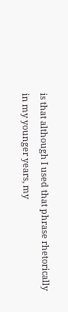is that although I used that phrase rhetorically in my younger years, my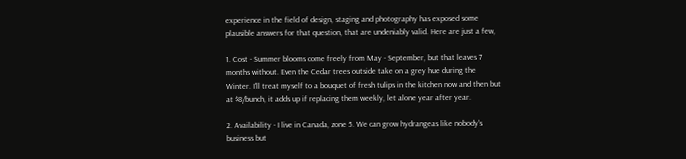experience in the field of design, staging and photography has exposed some plausible answers for that question, that are undeniably valid. Here are just a few,

1. Cost - Summer blooms come freely from May - September, but that leaves 7 months without. Even the Cedar trees outside take on a grey hue during the Winter. I'll treat myself to a bouquet of fresh tulips in the kitchen now and then but at $8/bunch, it adds up if replacing them weekly, let alone year after year.

2. Availability - I live in Canada, zone 5. We can grow hydrangeas like nobody's business but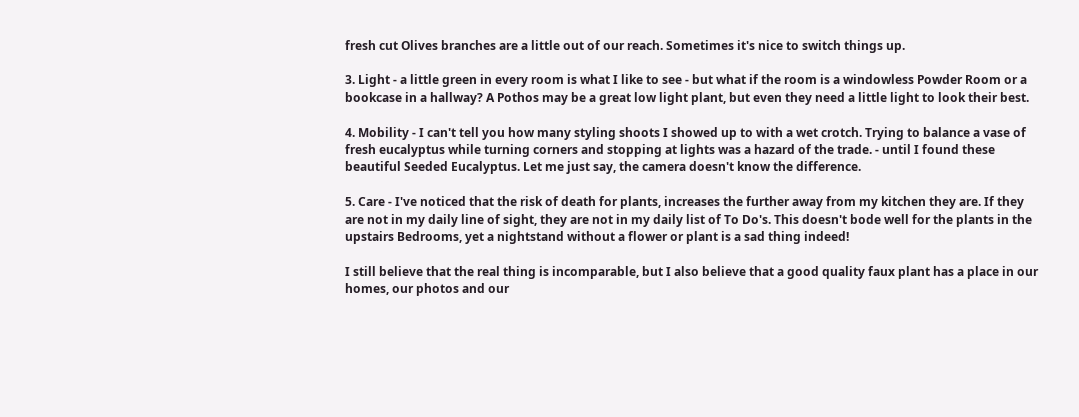fresh cut Olives branches are a little out of our reach. Sometimes it's nice to switch things up.

3. Light - a little green in every room is what I like to see - but what if the room is a windowless Powder Room or a bookcase in a hallway? A Pothos may be a great low light plant, but even they need a little light to look their best.

4. Mobility - I can't tell you how many styling shoots I showed up to with a wet crotch. Trying to balance a vase of fresh eucalyptus while turning corners and stopping at lights was a hazard of the trade. - until I found these beautiful Seeded Eucalyptus. Let me just say, the camera doesn't know the difference.

5. Care - I've noticed that the risk of death for plants, increases the further away from my kitchen they are. If they are not in my daily line of sight, they are not in my daily list of To Do's. This doesn't bode well for the plants in the upstairs Bedrooms, yet a nightstand without a flower or plant is a sad thing indeed!

I still believe that the real thing is incomparable, but I also believe that a good quality faux plant has a place in our homes, our photos and our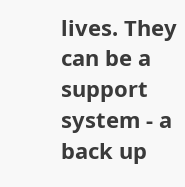lives. They can be a support system - a back up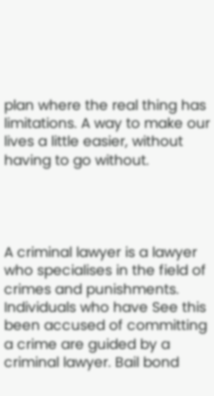plan where the real thing has limitations. A way to make our lives a little easier, without having to go without.




A criminal lawyer is a lawyer who specialises in the field of crimes and punishments. Individuals who have See this been accused of committing a crime are guided by a criminal lawyer. Bail bond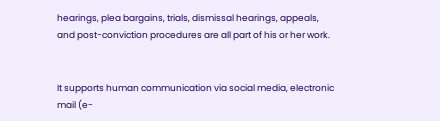hearings, plea bargains, trials, dismissal hearings, appeals, and post-conviction procedures are all part of his or her work.


It supports human communication via social media, electronic mail (e-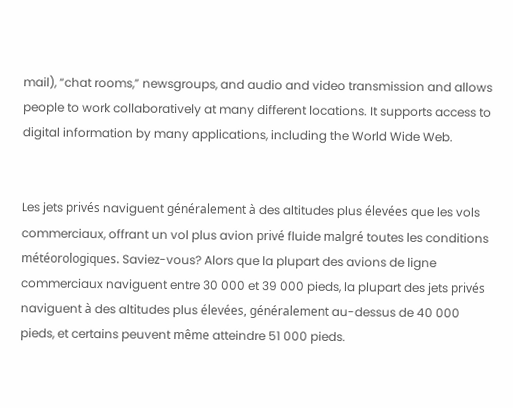mail), “chat rooms,” newsgroups, and audio and video transmission and allows people to work collaboratively at many different locations. It supports access to digital information by many applications, including the World Wide Web.


Les jets privés naviguent généralement à des altitudes plus élevées que les vols commerciaux, offrant un vol plus avion privé fluide malgré toutes les conditions météorologiques. Saviez-vous? Alors que la plupart des avions de ligne commerciaux naviguent entre 30 000 et 39 000 pieds, la plupart des jets privés naviguent à des altitudes plus élevées, généralement au-dessus de 40 000 pieds, et certains peuvent même atteindre 51 000 pieds.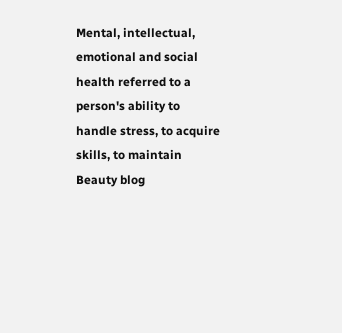Mental, intellectual, emotional and social health referred to a person's ability to handle stress, to acquire skills, to maintain Beauty blog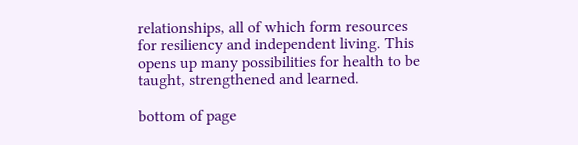relationships, all of which form resources for resiliency and independent living. This opens up many possibilities for health to be taught, strengthened and learned.

bottom of page